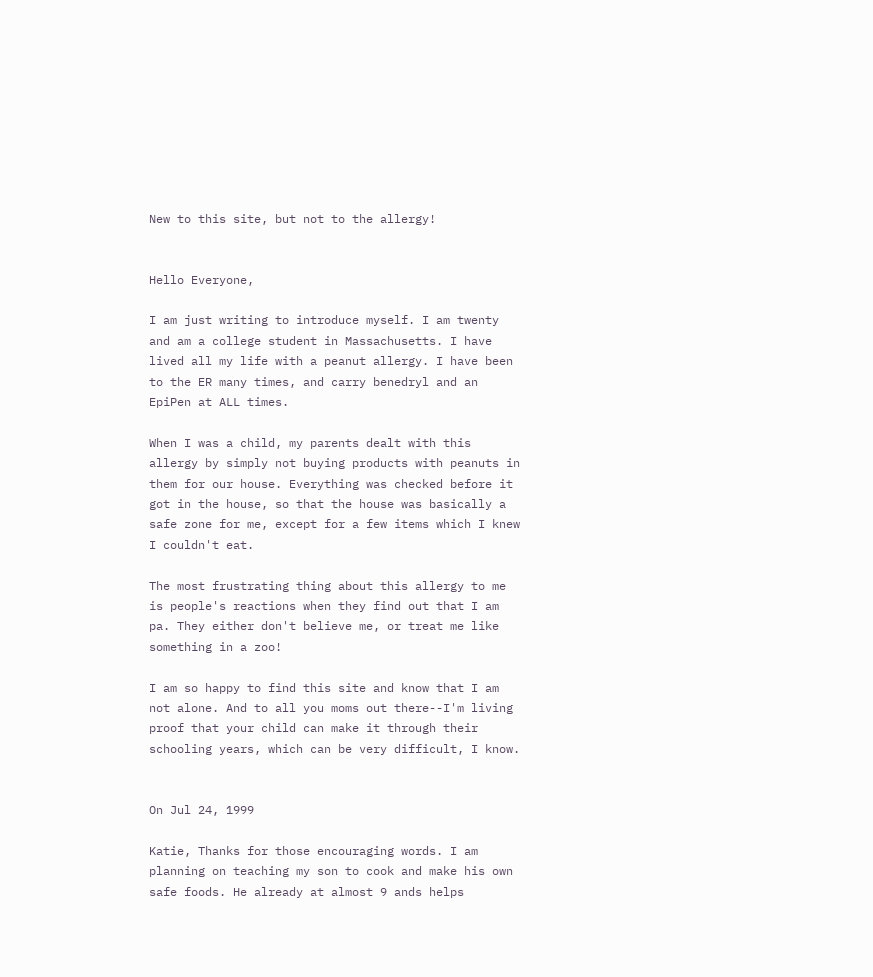New to this site, but not to the allergy!


Hello Everyone,

I am just writing to introduce myself. I am twenty and am a college student in Massachusetts. I have lived all my life with a peanut allergy. I have been to the ER many times, and carry benedryl and an EpiPen at ALL times.

When I was a child, my parents dealt with this allergy by simply not buying products with peanuts in them for our house. Everything was checked before it got in the house, so that the house was basically a safe zone for me, except for a few items which I knew I couldn't eat.

The most frustrating thing about this allergy to me is people's reactions when they find out that I am pa. They either don't believe me, or treat me like something in a zoo!

I am so happy to find this site and know that I am not alone. And to all you moms out there--I'm living proof that your child can make it through their schooling years, which can be very difficult, I know.


On Jul 24, 1999

Katie, Thanks for those encouraging words. I am planning on teaching my son to cook and make his own safe foods. He already at almost 9 ands helps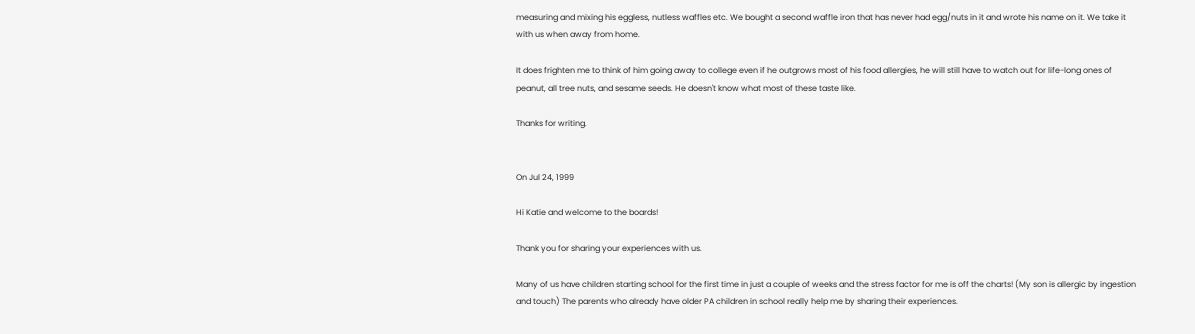measuring and mixing his eggless, nutless waffles etc. We bought a second waffle iron that has never had egg/nuts in it and wrote his name on it. We take it with us when away from home.

It does frighten me to think of him going away to college even if he outgrows most of his food allergies, he will still have to watch out for life-long ones of peanut, all tree nuts, and sesame seeds. He doesn't know what most of these taste like.

Thanks for writing.


On Jul 24, 1999

Hi Katie and welcome to the boards!

Thank you for sharing your experiences with us.

Many of us have children starting school for the first time in just a couple of weeks and the stress factor for me is off the charts! (My son is allergic by ingestion and touch) The parents who already have older PA children in school really help me by sharing their experiences.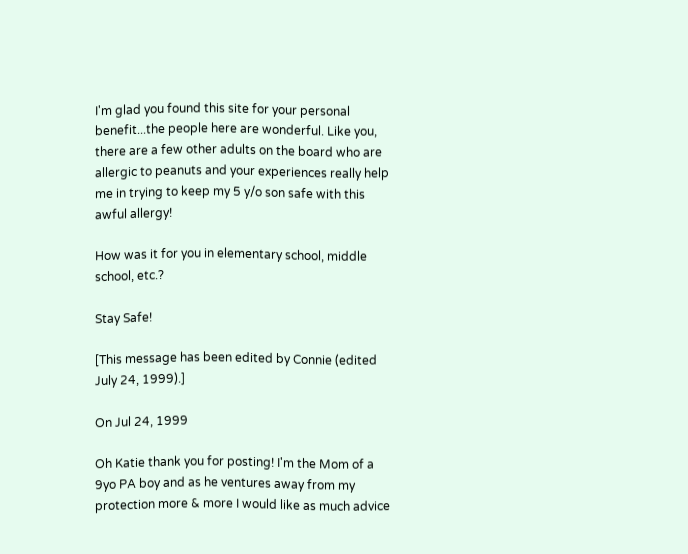I'm glad you found this site for your personal benefit...the people here are wonderful. Like you, there are a few other adults on the board who are allergic to peanuts and your experiences really help me in trying to keep my 5 y/o son safe with this awful allergy!

How was it for you in elementary school, middle school, etc.?

Stay Safe!

[This message has been edited by Connie (edited July 24, 1999).]

On Jul 24, 1999

Oh Katie thank you for posting! I'm the Mom of a 9yo PA boy and as he ventures away from my protection more & more I would like as much advice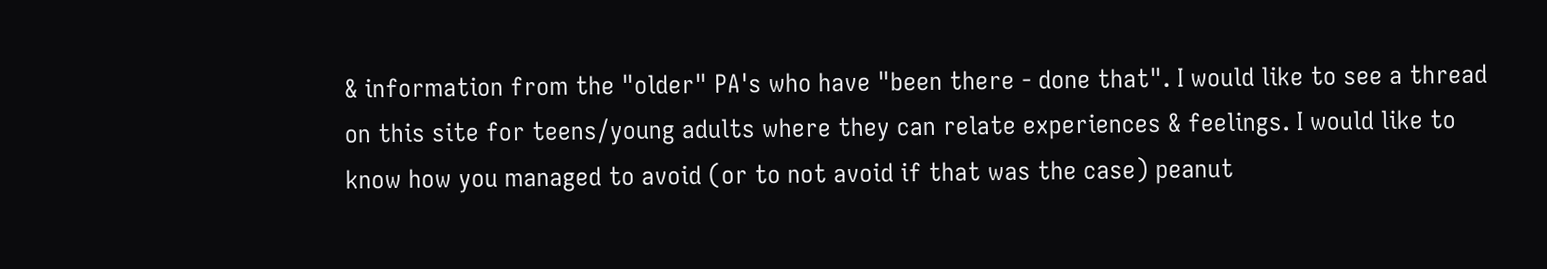& information from the "older" PA's who have "been there - done that". I would like to see a thread on this site for teens/young adults where they can relate experiences & feelings. I would like to know how you managed to avoid (or to not avoid if that was the case) peanut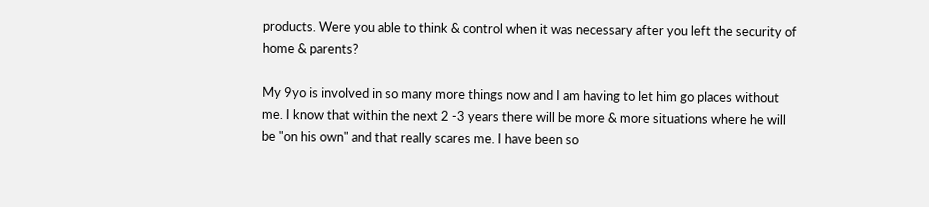products. Were you able to think & control when it was necessary after you left the security of home & parents?

My 9yo is involved in so many more things now and I am having to let him go places without me. I know that within the next 2 -3 years there will be more & more situations where he will be "on his own" and that really scares me. I have been so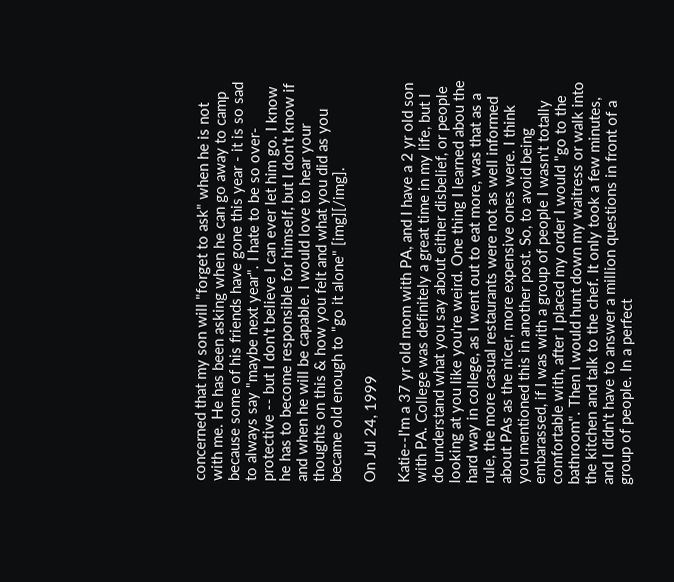concerned that my son will "forget to ask" when he is not with me. He has been asking when he can go away to camp because some of his friends have gone this year - it is so sad to always say "maybe next year". I hate to be so over-protective -- but I don't believe I can ever let him go. I know he has to become responsible for himself, but I don't know if and when he will be capable. I would love to hear your thoughts on this & how you felt and what you did as you became old enough to "go it alone" [img][/img].

On Jul 24, 1999

Katie--I'm a 37 yr old mom with PA, and I have a 2 yr old son with PA. College was definitely a great time in my life, but I do understand what you say about either disbelief, or people looking at you like you're weird. One thing I learned abou the hard way in college, as I went out to eat more, was that as a rule, the more casual restaurants were not as well informed about PAs as the nicer, more expensive ones were. I think you mentioned this in another post. So, to avoid being embarassed, if I was with a group of people I wasn't totally comfortable with, after I placed my order I would "go to the bathroom". Then I would hunt down my waitress or walk into the kitchen and talk to the chef. It only took a few minutes, and I didn't have to answer a million questions in front of a group of people. In a perfect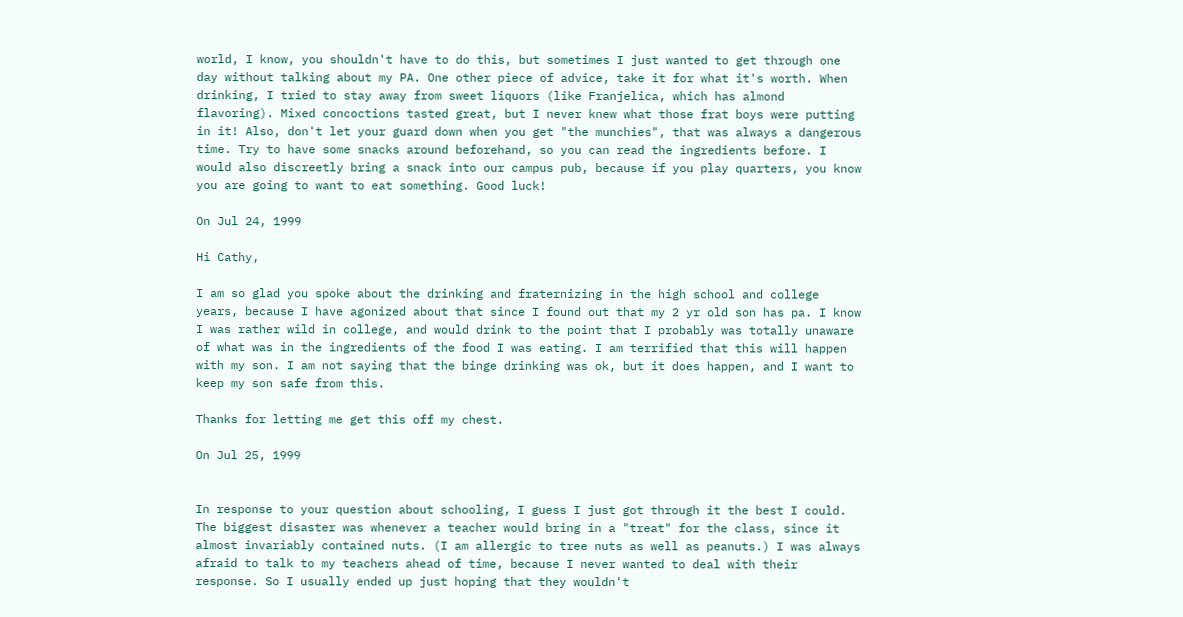world, I know, you shouldn't have to do this, but sometimes I just wanted to get through one day without talking about my PA. One other piece of advice, take it for what it's worth. When drinking, I tried to stay away from sweet liquors (like Franjelica, which has almond flavoring). Mixed concoctions tasted great, but I never knew what those frat boys were putting in it! Also, don't let your guard down when you get "the munchies", that was always a dangerous time. Try to have some snacks around beforehand, so you can read the ingredients before. I would also discreetly bring a snack into our campus pub, because if you play quarters, you know you are going to want to eat something. Good luck!

On Jul 24, 1999

Hi Cathy,

I am so glad you spoke about the drinking and fraternizing in the high school and college years, because I have agonized about that since I found out that my 2 yr old son has pa. I know I was rather wild in college, and would drink to the point that I probably was totally unaware of what was in the ingredients of the food I was eating. I am terrified that this will happen with my son. I am not saying that the binge drinking was ok, but it does happen, and I want to keep my son safe from this.

Thanks for letting me get this off my chest.

On Jul 25, 1999


In response to your question about schooling, I guess I just got through it the best I could. The biggest disaster was whenever a teacher would bring in a "treat" for the class, since it almost invariably contained nuts. (I am allergic to tree nuts as well as peanuts.) I was always afraid to talk to my teachers ahead of time, because I never wanted to deal with their response. So I usually ended up just hoping that they wouldn't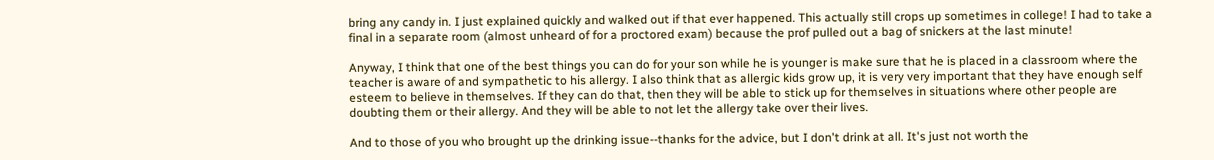bring any candy in. I just explained quickly and walked out if that ever happened. This actually still crops up sometimes in college! I had to take a final in a separate room (almost unheard of for a proctored exam) because the prof pulled out a bag of snickers at the last minute!

Anyway, I think that one of the best things you can do for your son while he is younger is make sure that he is placed in a classroom where the teacher is aware of and sympathetic to his allergy. I also think that as allergic kids grow up, it is very very important that they have enough self esteem to believe in themselves. If they can do that, then they will be able to stick up for themselves in situations where other people are doubting them or their allergy. And they will be able to not let the allergy take over their lives.

And to those of you who brought up the drinking issue--thanks for the advice, but I don't drink at all. It's just not worth the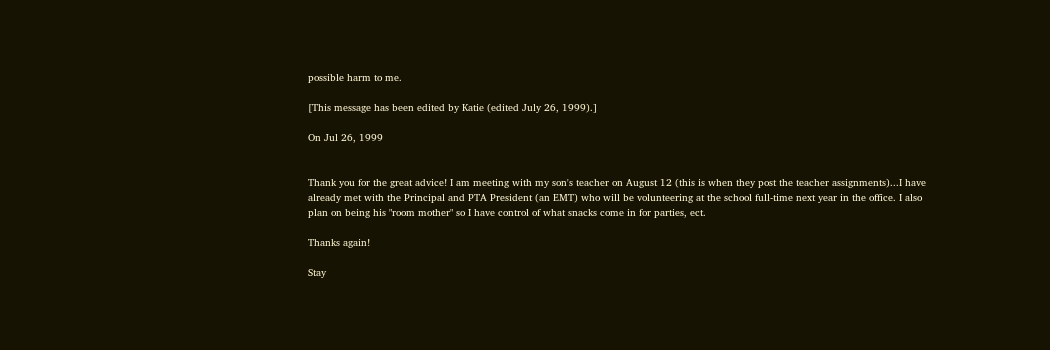possible harm to me.

[This message has been edited by Katie (edited July 26, 1999).]

On Jul 26, 1999


Thank you for the great advice! I am meeting with my son's teacher on August 12 (this is when they post the teacher assignments)...I have already met with the Principal and PTA President (an EMT) who will be volunteering at the school full-time next year in the office. I also plan on being his "room mother" so I have control of what snacks come in for parties, ect.

Thanks again!

Stay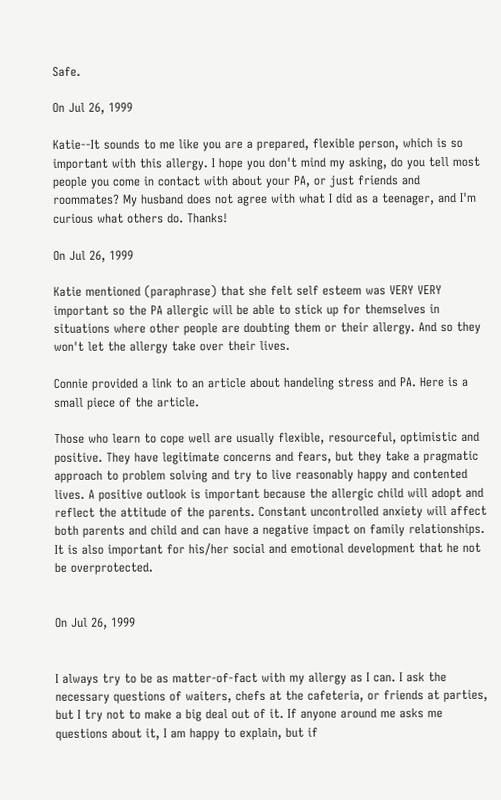Safe.

On Jul 26, 1999

Katie--It sounds to me like you are a prepared, flexible person, which is so important with this allergy. I hope you don't mind my asking, do you tell most people you come in contact with about your PA, or just friends and roommates? My husband does not agree with what I did as a teenager, and I'm curious what others do. Thanks!

On Jul 26, 1999

Katie mentioned (paraphrase) that she felt self esteem was VERY VERY important so the PA allergic will be able to stick up for themselves in situations where other people are doubting them or their allergy. And so they won't let the allergy take over their lives.

Connie provided a link to an article about handeling stress and PA. Here is a small piece of the article.

Those who learn to cope well are usually flexible, resourceful, optimistic and positive. They have legitimate concerns and fears, but they take a pragmatic approach to problem solving and try to live reasonably happy and contented lives. A positive outlook is important because the allergic child will adopt and reflect the attitude of the parents. Constant uncontrolled anxiety will affect both parents and child and can have a negative impact on family relationships. It is also important for his/her social and emotional development that he not be overprotected.


On Jul 26, 1999


I always try to be as matter-of-fact with my allergy as I can. I ask the necessary questions of waiters, chefs at the cafeteria, or friends at parties, but I try not to make a big deal out of it. If anyone around me asks me questions about it, I am happy to explain, but if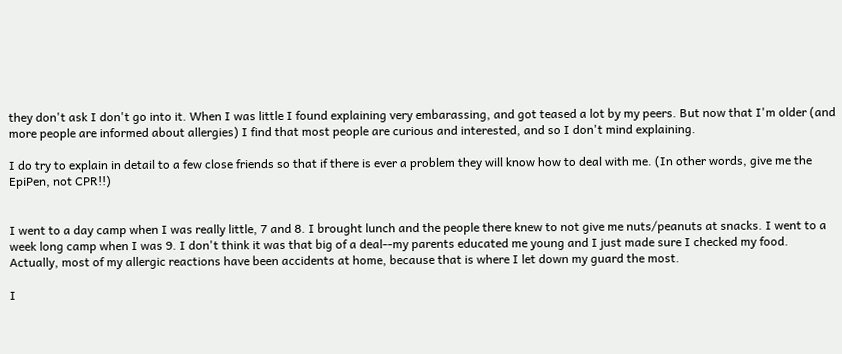they don't ask I don't go into it. When I was little I found explaining very embarassing, and got teased a lot by my peers. But now that I'm older (and more people are informed about allergies) I find that most people are curious and interested, and so I don't mind explaining.

I do try to explain in detail to a few close friends so that if there is ever a problem they will know how to deal with me. (In other words, give me the EpiPen, not CPR!!)


I went to a day camp when I was really little, 7 and 8. I brought lunch and the people there knew to not give me nuts/peanuts at snacks. I went to a week long camp when I was 9. I don't think it was that big of a deal--my parents educated me young and I just made sure I checked my food. Actually, most of my allergic reactions have been accidents at home, because that is where I let down my guard the most.

I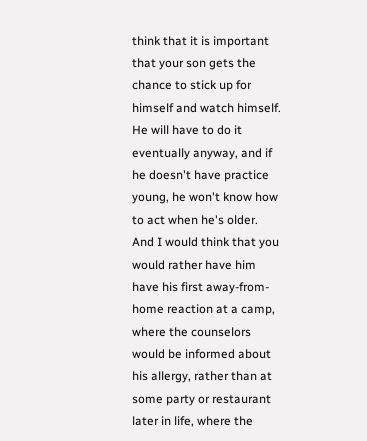think that it is important that your son gets the chance to stick up for himself and watch himself. He will have to do it eventually anyway, and if he doesn't have practice young, he won't know how to act when he's older. And I would think that you would rather have him have his first away-from-home reaction at a camp, where the counselors would be informed about his allergy, rather than at some party or restaurant later in life, where the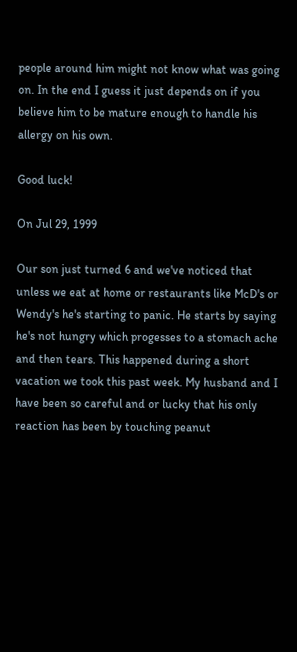people around him might not know what was going on. In the end I guess it just depends on if you believe him to be mature enough to handle his allergy on his own.

Good luck!

On Jul 29, 1999

Our son just turned 6 and we've noticed that unless we eat at home or restaurants like McD's or Wendy's he's starting to panic. He starts by saying he's not hungry which progesses to a stomach ache and then tears. This happened during a short vacation we took this past week. My husband and I have been so careful and or lucky that his only reaction has been by touching peanut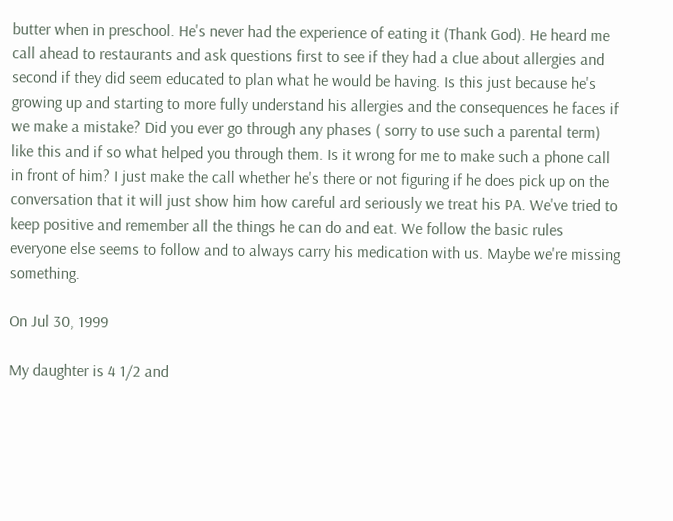butter when in preschool. He's never had the experience of eating it (Thank God). He heard me call ahead to restaurants and ask questions first to see if they had a clue about allergies and second if they did seem educated to plan what he would be having. Is this just because he's growing up and starting to more fully understand his allergies and the consequences he faces if we make a mistake? Did you ever go through any phases ( sorry to use such a parental term) like this and if so what helped you through them. Is it wrong for me to make such a phone call in front of him? I just make the call whether he's there or not figuring if he does pick up on the conversation that it will just show him how careful ard seriously we treat his PA. We've tried to keep positive and remember all the things he can do and eat. We follow the basic rules everyone else seems to follow and to always carry his medication with us. Maybe we're missing something.

On Jul 30, 1999

My daughter is 4 1/2 and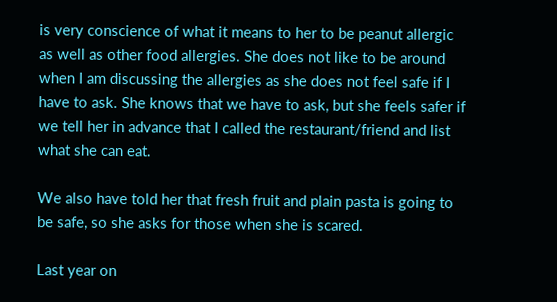is very conscience of what it means to her to be peanut allergic as well as other food allergies. She does not like to be around when I am discussing the allergies as she does not feel safe if I have to ask. She knows that we have to ask, but she feels safer if we tell her in advance that I called the restaurant/friend and list what she can eat.

We also have told her that fresh fruit and plain pasta is going to be safe, so she asks for those when she is scared.

Last year on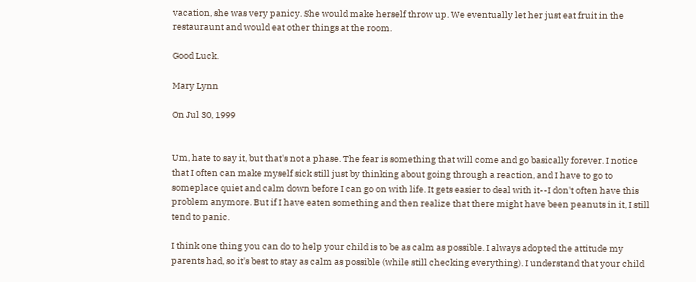vacation, she was very panicy. She would make herself throw up. We eventually let her just eat fruit in the restauraunt and would eat other things at the room.

Good Luck.

Mary Lynn

On Jul 30, 1999


Um, hate to say it, but that's not a phase. The fear is something that will come and go basically forever. I notice that I often can make myself sick still just by thinking about going through a reaction, and I have to go to someplace quiet and calm down before I can go on with life. It gets easier to deal with it--I don't often have this problem anymore. But if I have eaten something and then realize that there might have been peanuts in it, I still tend to panic.

I think one thing you can do to help your child is to be as calm as possible. I always adopted the attitude my parents had, so it's best to stay as calm as possible (while still checking everything). I understand that your child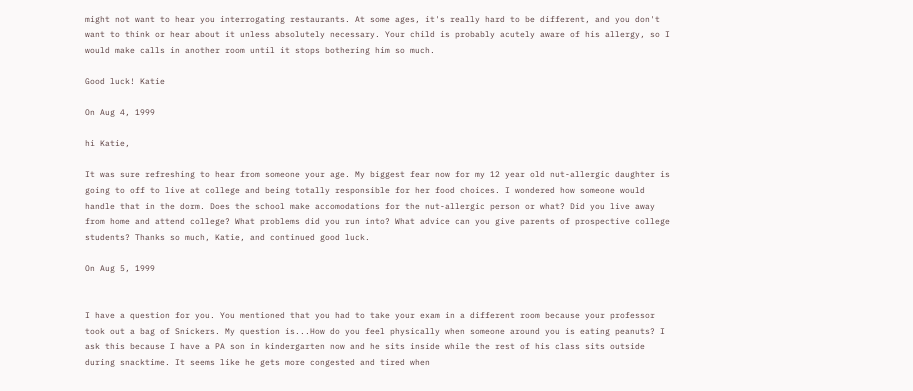might not want to hear you interrogating restaurants. At some ages, it's really hard to be different, and you don't want to think or hear about it unless absolutely necessary. Your child is probably acutely aware of his allergy, so I would make calls in another room until it stops bothering him so much.

Good luck! Katie

On Aug 4, 1999

hi Katie,

It was sure refreshing to hear from someone your age. My biggest fear now for my 12 year old nut-allergic daughter is going to off to live at college and being totally responsible for her food choices. I wondered how someone would handle that in the dorm. Does the school make accomodations for the nut-allergic person or what? Did you live away from home and attend college? What problems did you run into? What advice can you give parents of prospective college students? Thanks so much, Katie, and continued good luck.

On Aug 5, 1999


I have a question for you. You mentioned that you had to take your exam in a different room because your professor took out a bag of Snickers. My question is...How do you feel physically when someone around you is eating peanuts? I ask this because I have a PA son in kindergarten now and he sits inside while the rest of his class sits outside during snacktime. It seems like he gets more congested and tired when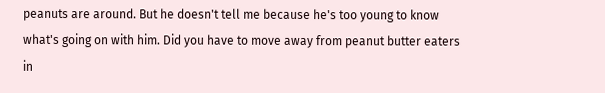peanuts are around. But he doesn't tell me because he's too young to know what's going on with him. Did you have to move away from peanut butter eaters in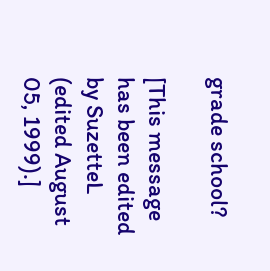grade school?

[This message has been edited by SuzetteL (edited August 05, 1999).]